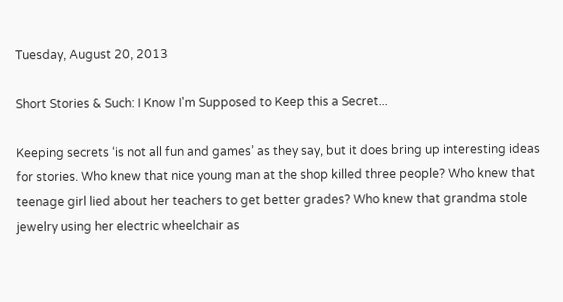Tuesday, August 20, 2013

Short Stories & Such: I Know I'm Supposed to Keep this a Secret...

Keeping secrets ‘is not all fun and games’ as they say, but it does bring up interesting ideas for stories. Who knew that nice young man at the shop killed three people? Who knew that teenage girl lied about her teachers to get better grades? Who knew that grandma stole jewelry using her electric wheelchair as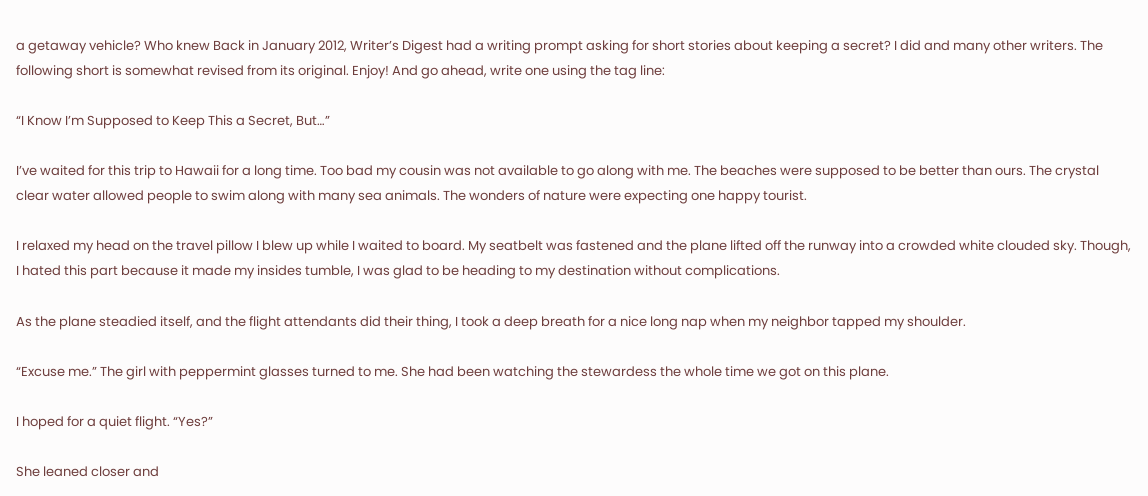a getaway vehicle? Who knew Back in January 2012, Writer’s Digest had a writing prompt asking for short stories about keeping a secret? I did and many other writers. The following short is somewhat revised from its original. Enjoy! And go ahead, write one using the tag line:

“I Know I’m Supposed to Keep This a Secret, But…”

I’ve waited for this trip to Hawaii for a long time. Too bad my cousin was not available to go along with me. The beaches were supposed to be better than ours. The crystal clear water allowed people to swim along with many sea animals. The wonders of nature were expecting one happy tourist.

I relaxed my head on the travel pillow I blew up while I waited to board. My seatbelt was fastened and the plane lifted off the runway into a crowded white clouded sky. Though, I hated this part because it made my insides tumble, I was glad to be heading to my destination without complications.

As the plane steadied itself, and the flight attendants did their thing, I took a deep breath for a nice long nap when my neighbor tapped my shoulder.

“Excuse me.” The girl with peppermint glasses turned to me. She had been watching the stewardess the whole time we got on this plane.

I hoped for a quiet flight. “Yes?”

She leaned closer and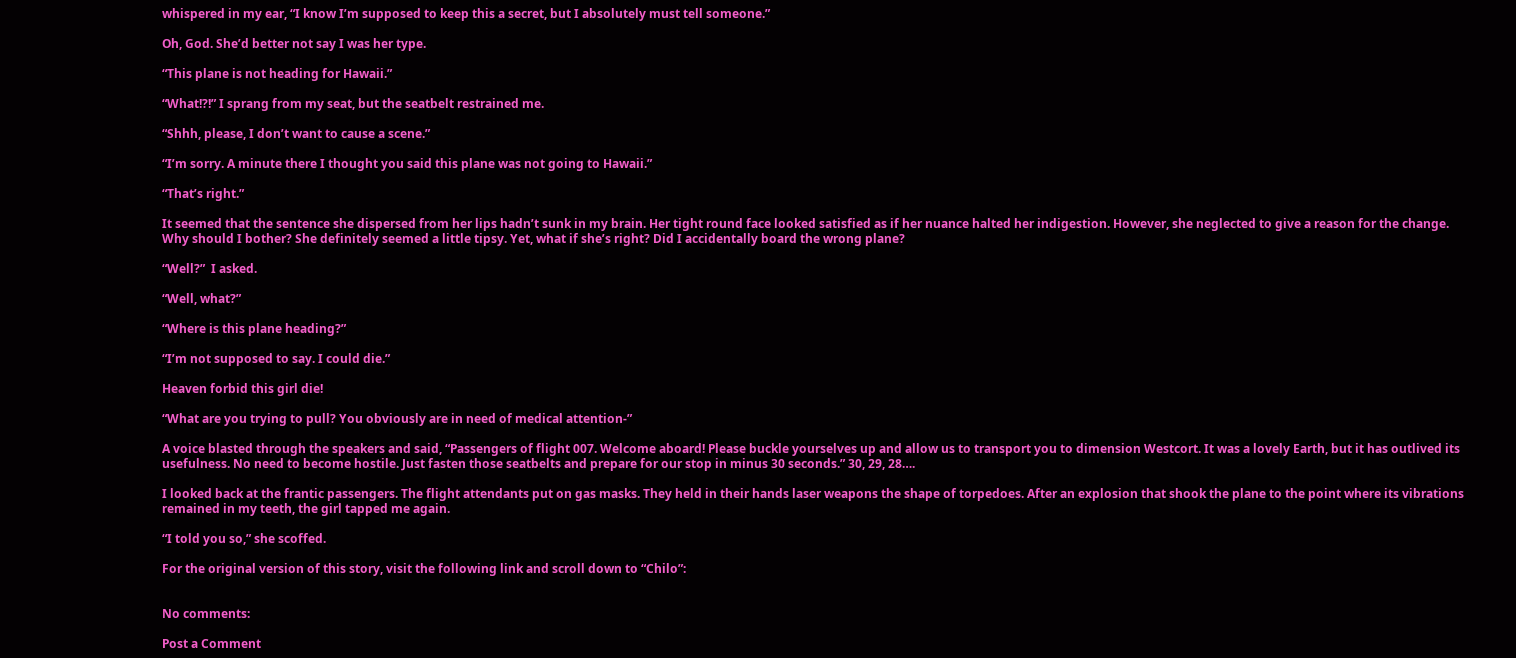whispered in my ear, “I know I’m supposed to keep this a secret, but I absolutely must tell someone.”

Oh, God. She’d better not say I was her type.

“This plane is not heading for Hawaii.”

“What!?!” I sprang from my seat, but the seatbelt restrained me.

“Shhh, please, I don’t want to cause a scene.”

“I’m sorry. A minute there I thought you said this plane was not going to Hawaii.”

“That’s right.”

It seemed that the sentence she dispersed from her lips hadn’t sunk in my brain. Her tight round face looked satisfied as if her nuance halted her indigestion. However, she neglected to give a reason for the change. Why should I bother? She definitely seemed a little tipsy. Yet, what if she’s right? Did I accidentally board the wrong plane?

“Well?”  I asked.

“Well, what?”

“Where is this plane heading?”

“I’m not supposed to say. I could die.”

Heaven forbid this girl die!

“What are you trying to pull? You obviously are in need of medical attention-”

A voice blasted through the speakers and said, “Passengers of flight 007. Welcome aboard! Please buckle yourselves up and allow us to transport you to dimension Westcort. It was a lovely Earth, but it has outlived its usefulness. No need to become hostile. Just fasten those seatbelts and prepare for our stop in minus 30 seconds.” 30, 29, 28….

I looked back at the frantic passengers. The flight attendants put on gas masks. They held in their hands laser weapons the shape of torpedoes. After an explosion that shook the plane to the point where its vibrations remained in my teeth, the girl tapped me again.

“I told you so,” she scoffed.

For the original version of this story, visit the following link and scroll down to “Chilo”:


No comments:

Post a Comment